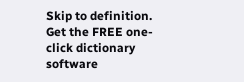Skip to definition.
Get the FREE one-click dictionary software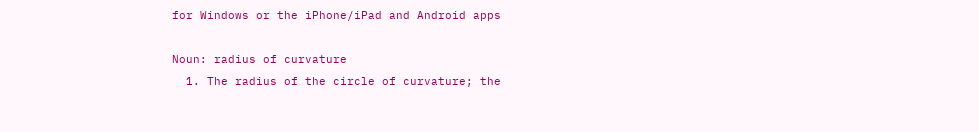for Windows or the iPhone/iPad and Android apps

Noun: radius of curvature
  1. The radius of the circle of curvature; the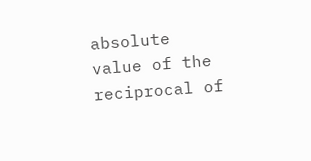absolute value of the reciprocal of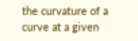the curvature of a curve at a given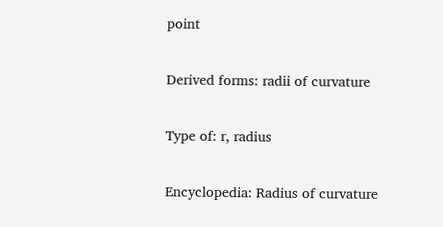point

Derived forms: radii of curvature

Type of: r, radius

Encyclopedia: Radius of curvature